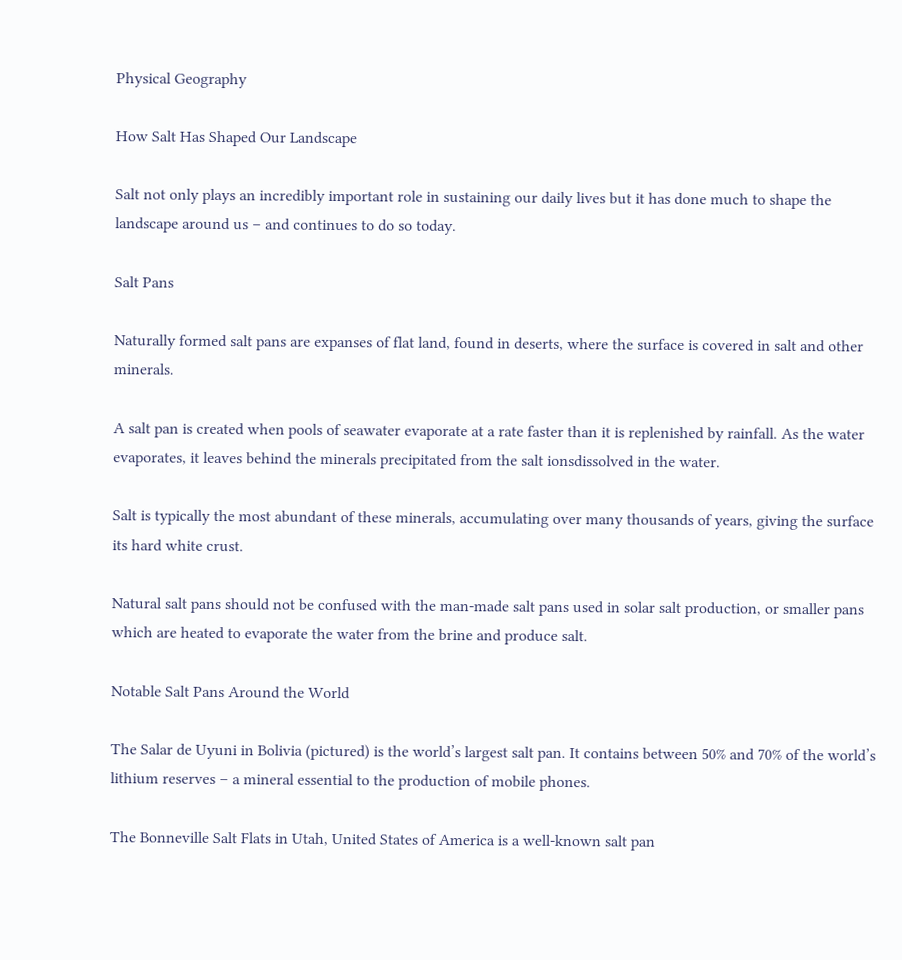Physical Geography

How Salt Has Shaped Our Landscape

Salt not only plays an incredibly important role in sustaining our daily lives but it has done much to shape the landscape around us – and continues to do so today.

Salt Pans

Naturally formed salt pans are expanses of flat land, found in deserts, where the surface is covered in salt and other minerals.

A salt pan is created when pools of seawater evaporate at a rate faster than it is replenished by rainfall. As the water evaporates, it leaves behind the minerals precipitated from the salt ionsdissolved in the water.

Salt is typically the most abundant of these minerals, accumulating over many thousands of years, giving the surface its hard white crust.

Natural salt pans should not be confused with the man-made salt pans used in solar salt production, or smaller pans which are heated to evaporate the water from the brine and produce salt.

Notable Salt Pans Around the World

The Salar de Uyuni in Bolivia (pictured) is the world’s largest salt pan. It contains between 50% and 70% of the world’s lithium reserves – a mineral essential to the production of mobile phones.

The Bonneville Salt Flats in Utah, United States of America is a well-known salt pan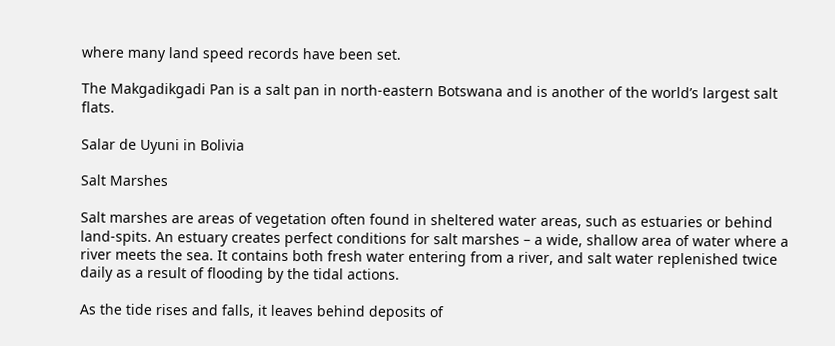where many land speed records have been set.

The Makgadikgadi Pan is a salt pan in north-eastern Botswana and is another of the world’s largest salt flats.

Salar de Uyuni in Bolivia

Salt Marshes

Salt marshes are areas of vegetation often found in sheltered water areas, such as estuaries or behind land-spits. An estuary creates perfect conditions for salt marshes – a wide, shallow area of water where a river meets the sea. It contains both fresh water entering from a river, and salt water replenished twice daily as a result of flooding by the tidal actions.

As the tide rises and falls, it leaves behind deposits of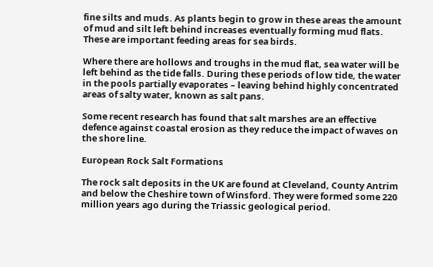fine silts and muds. As plants begin to grow in these areas the amount of mud and silt left behind increases eventually forming mud flats. These are important feeding areas for sea birds.

Where there are hollows and troughs in the mud flat, sea water will be left behind as the tide falls. During these periods of low tide, the water in the pools partially evaporates – leaving behind highly concentrated areas of salty water, known as salt pans.

Some recent research has found that salt marshes are an effective defence against coastal erosion as they reduce the impact of waves on the shore line.

European Rock Salt Formations

The rock salt deposits in the UK are found at Cleveland, County Antrim and below the Cheshire town of Winsford. They were formed some 220 million years ago during the Triassic geological period.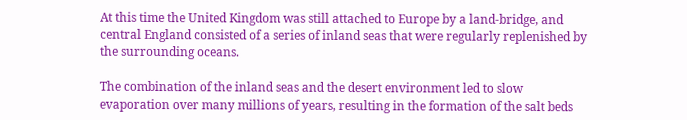At this time the United Kingdom was still attached to Europe by a land-bridge, and central England consisted of a series of inland seas that were regularly replenished by the surrounding oceans.

The combination of the inland seas and the desert environment led to slow evaporation over many millions of years, resulting in the formation of the salt beds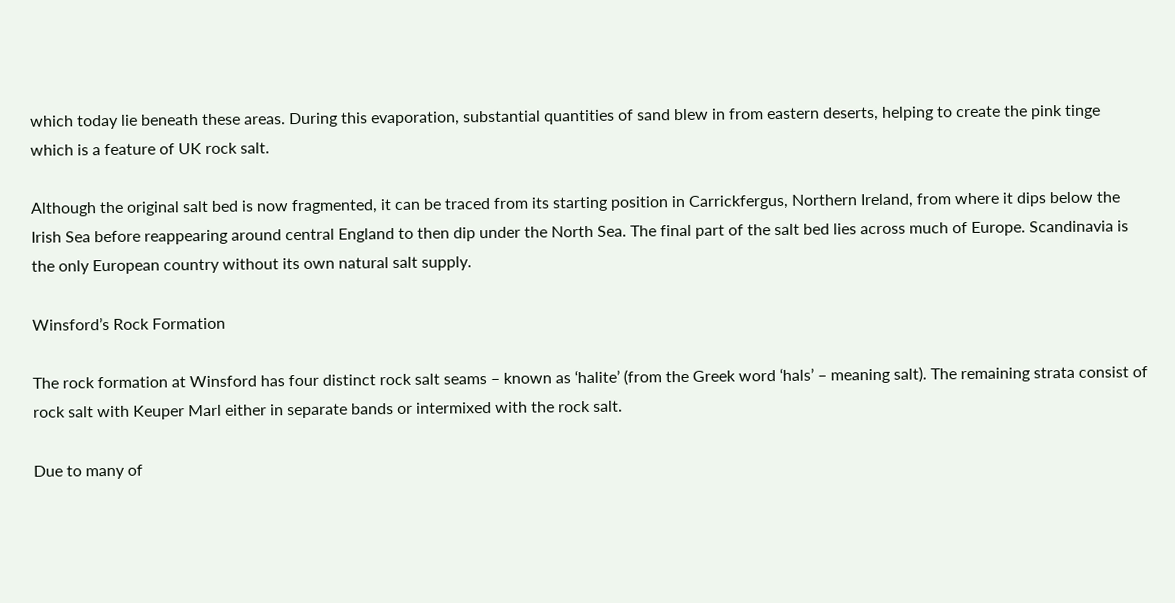which today lie beneath these areas. During this evaporation, substantial quantities of sand blew in from eastern deserts, helping to create the pink tinge which is a feature of UK rock salt.

Although the original salt bed is now fragmented, it can be traced from its starting position in Carrickfergus, Northern Ireland, from where it dips below the Irish Sea before reappearing around central England to then dip under the North Sea. The final part of the salt bed lies across much of Europe. Scandinavia is the only European country without its own natural salt supply.

Winsford’s Rock Formation

The rock formation at Winsford has four distinct rock salt seams – known as ‘halite’ (from the Greek word ‘hals’ – meaning salt). The remaining strata consist of rock salt with Keuper Marl either in separate bands or intermixed with the rock salt.

Due to many of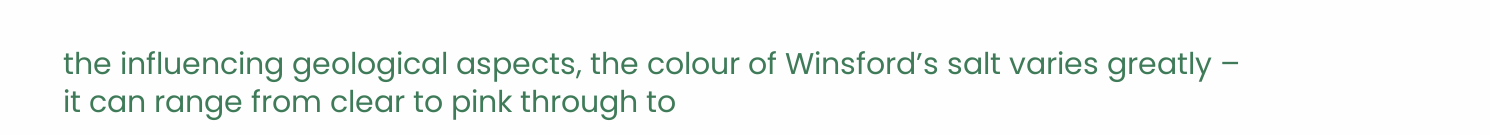the influencing geological aspects, the colour of Winsford’s salt varies greatly – it can range from clear to pink through to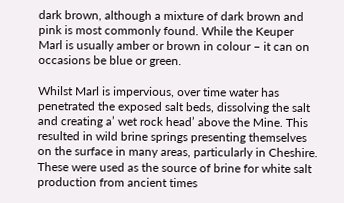dark brown, although a mixture of dark brown and pink is most commonly found. While the Keuper Marl is usually amber or brown in colour – it can on occasions be blue or green.

Whilst Marl is impervious, over time water has penetrated the exposed salt beds, dissolving the salt and creating a’ wet rock head’ above the Mine. This resulted in wild brine springs presenting themselves on the surface in many areas, particularly in Cheshire. These were used as the source of brine for white salt production from ancient times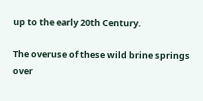up to the early 20th Century.

The overuse of these wild brine springs over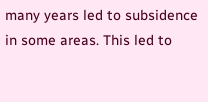many years led to subsidence in some areas. This led to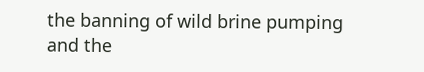the banning of wild brine pumping and the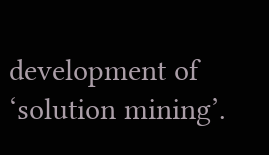development of ‘solution mining’.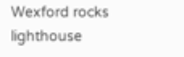Wexford rocks lighthouse